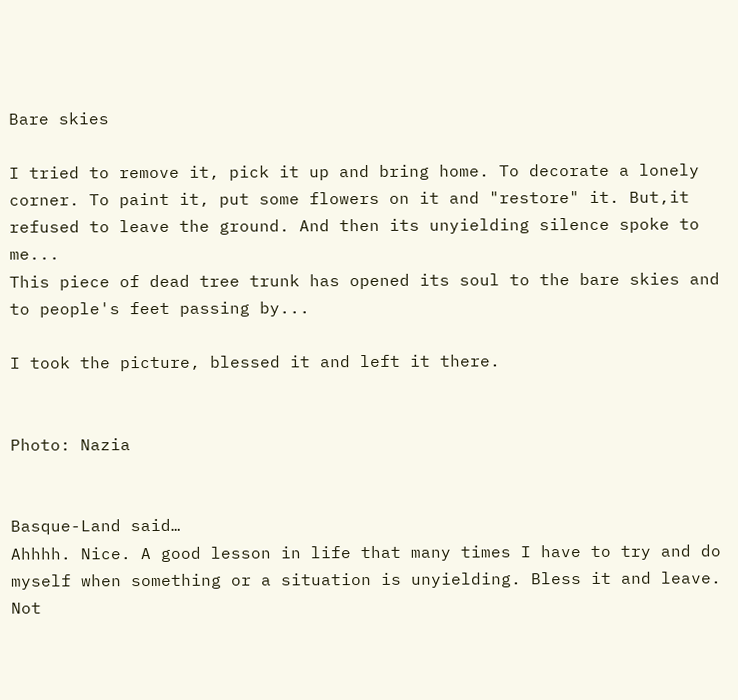Bare skies

I tried to remove it, pick it up and bring home. To decorate a lonely corner. To paint it, put some flowers on it and "restore" it. But,it refused to leave the ground. And then its unyielding silence spoke to me...
This piece of dead tree trunk has opened its soul to the bare skies and to people's feet passing by...

I took the picture, blessed it and left it there.


Photo: Nazia


Basque-Land said…
Ahhhh. Nice. A good lesson in life that many times I have to try and do myself when something or a situation is unyielding. Bless it and leave. Not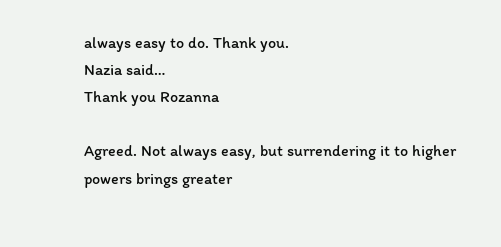always easy to do. Thank you.
Nazia said…
Thank you Rozanna

Agreed. Not always easy, but surrendering it to higher powers brings greater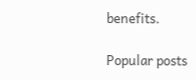benefits.

Popular posts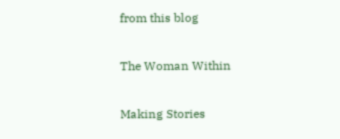from this blog

The Woman Within

Making Stories